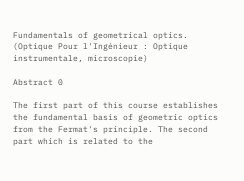Fundamentals of geometrical optics. (Optique Pour l'Ingénieur : Optique instrumentale, microscopie)

Abstract 0

The first part of this course establishes the fundamental basis of geometric optics from the Fermat's principle. The second part which is related to the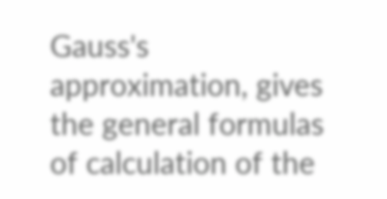Gauss's approximation, gives the general formulas of calculation of the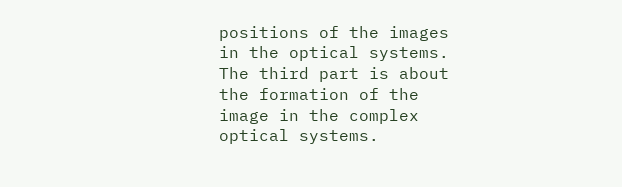positions of the images in the optical systems. The third part is about the formation of the image in the complex optical systems.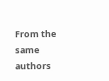From the same authors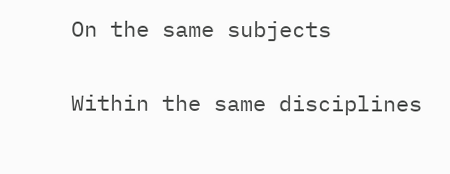On the same subjects

Within the same disciplines